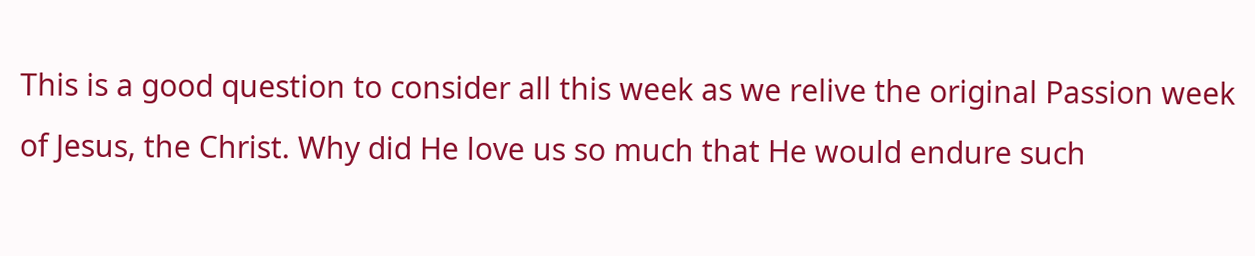This is a good question to consider all this week as we relive the original Passion week of Jesus, the Christ. Why did He love us so much that He would endure such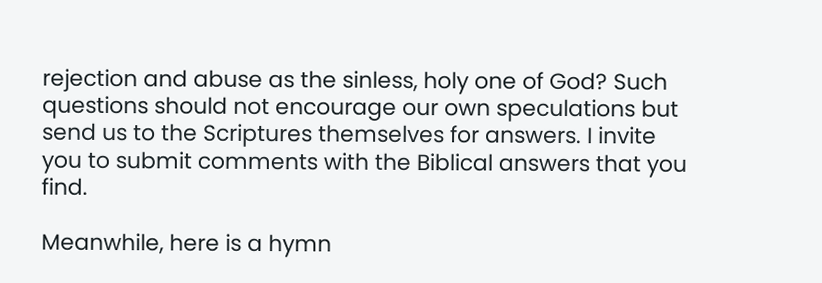rejection and abuse as the sinless, holy one of God? Such questions should not encourage our own speculations but send us to the Scriptures themselves for answers. I invite you to submit comments with the Biblical answers that you find.

Meanwhile, here is a hymn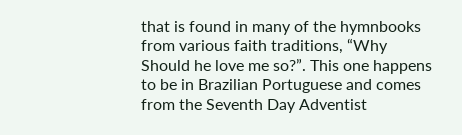that is found in many of the hymnbooks from various faith traditions, “Why Should he love me so?”. This one happens to be in Brazilian Portuguese and comes from the Seventh Day Adventist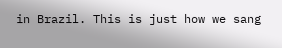in Brazil. This is just how we sang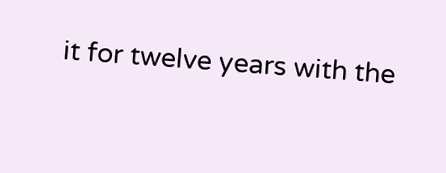it for twelve years with the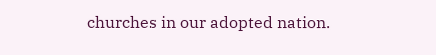churches in our adopted nation.